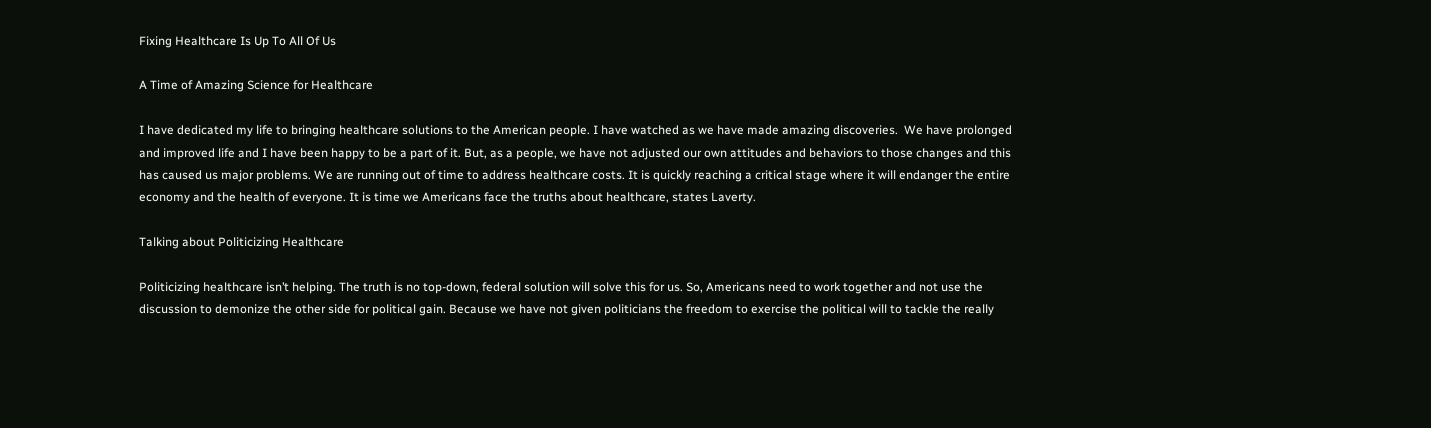Fixing Healthcare Is Up To All Of Us

A Time of Amazing Science for Healthcare

I have dedicated my life to bringing healthcare solutions to the American people. I have watched as we have made amazing discoveries.  We have prolonged and improved life and I have been happy to be a part of it. But, as a people, we have not adjusted our own attitudes and behaviors to those changes and this has caused us major problems. We are running out of time to address healthcare costs. It is quickly reaching a critical stage where it will endanger the entire economy and the health of everyone. It is time we Americans face the truths about healthcare, states Laverty.

Talking about Politicizing Healthcare

Politicizing healthcare isn’t helping. The truth is no top-down, federal solution will solve this for us. So, Americans need to work together and not use the discussion to demonize the other side for political gain. Because we have not given politicians the freedom to exercise the political will to tackle the really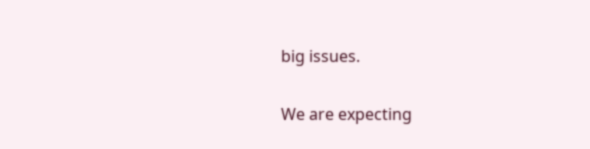big issues.

We are expecting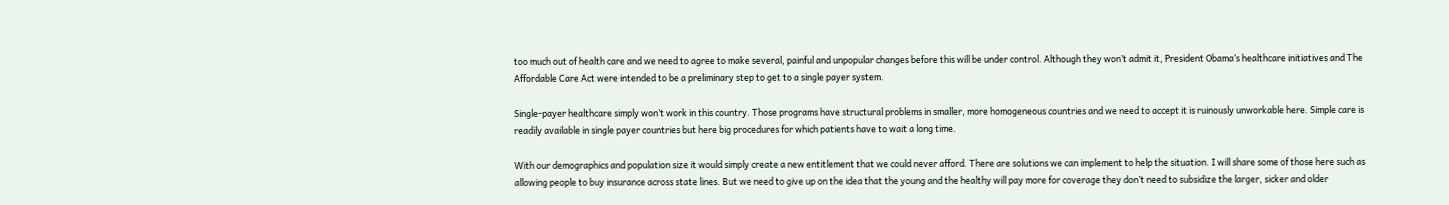too much out of health care and we need to agree to make several, painful and unpopular changes before this will be under control. Although they won’t admit it, President Obama’s healthcare initiatives and The Affordable Care Act were intended to be a preliminary step to get to a single payer system.

Single-payer healthcare simply won’t work in this country. Those programs have structural problems in smaller, more homogeneous countries and we need to accept it is ruinously unworkable here. Simple care is readily available in single payer countries but here big procedures for which patients have to wait a long time.

With our demographics and population size it would simply create a new entitlement that we could never afford. There are solutions we can implement to help the situation. I will share some of those here such as allowing people to buy insurance across state lines. But we need to give up on the idea that the young and the healthy will pay more for coverage they don’t need to subsidize the larger, sicker and older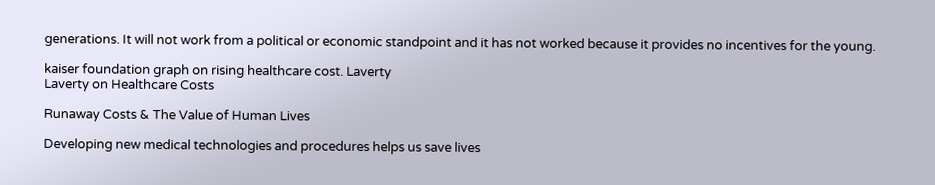generations. It will not work from a political or economic standpoint and it has not worked because it provides no incentives for the young.

kaiser foundation graph on rising healthcare cost. Laverty
Laverty on Healthcare Costs

Runaway Costs & The Value of Human Lives

Developing new medical technologies and procedures helps us save lives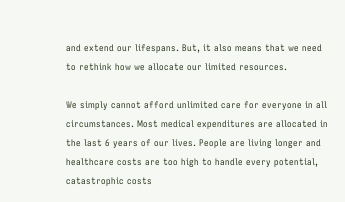and extend our lifespans. But, it also means that we need to rethink how we allocate our limited resources.

We simply cannot afford unlimited care for everyone in all circumstances. Most medical expenditures are allocated in the last 6 years of our lives. People are living longer and healthcare costs are too high to handle every potential, catastrophic costs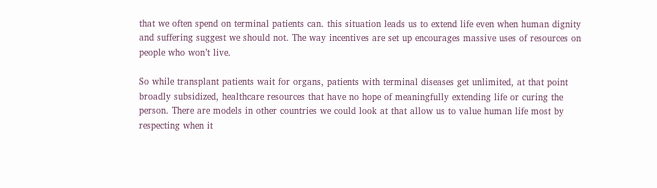that we often spend on terminal patients can. this situation leads us to extend life even when human dignity and suffering suggest we should not. The way incentives are set up encourages massive uses of resources on people who won’t live.

So while transplant patients wait for organs, patients with terminal diseases get unlimited, at that point broadly subsidized, healthcare resources that have no hope of meaningfully extending life or curing the person. There are models in other countries we could look at that allow us to value human life most by respecting when it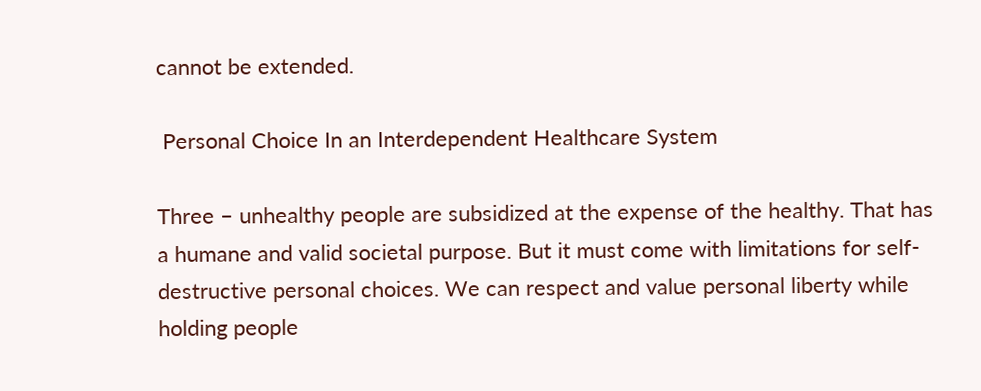cannot be extended.

 Personal Choice In an Interdependent Healthcare System

Three – unhealthy people are subsidized at the expense of the healthy. That has a humane and valid societal purpose. But it must come with limitations for self-destructive personal choices. We can respect and value personal liberty while holding people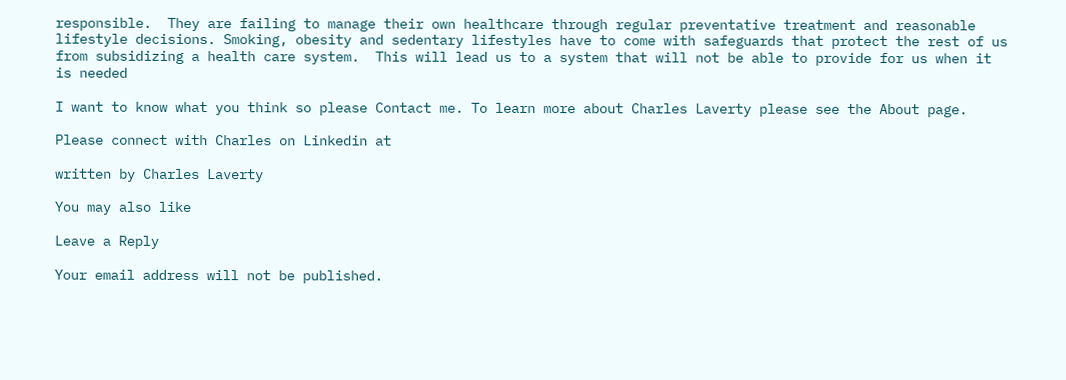responsible.  They are failing to manage their own healthcare through regular preventative treatment and reasonable lifestyle decisions. Smoking, obesity and sedentary lifestyles have to come with safeguards that protect the rest of us from subsidizing a health care system.  This will lead us to a system that will not be able to provide for us when it is needed

I want to know what you think so please Contact me. To learn more about Charles Laverty please see the About page.

Please connect with Charles on Linkedin at

written by Charles Laverty

You may also like

Leave a Reply

Your email address will not be published.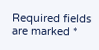Required fields are marked *